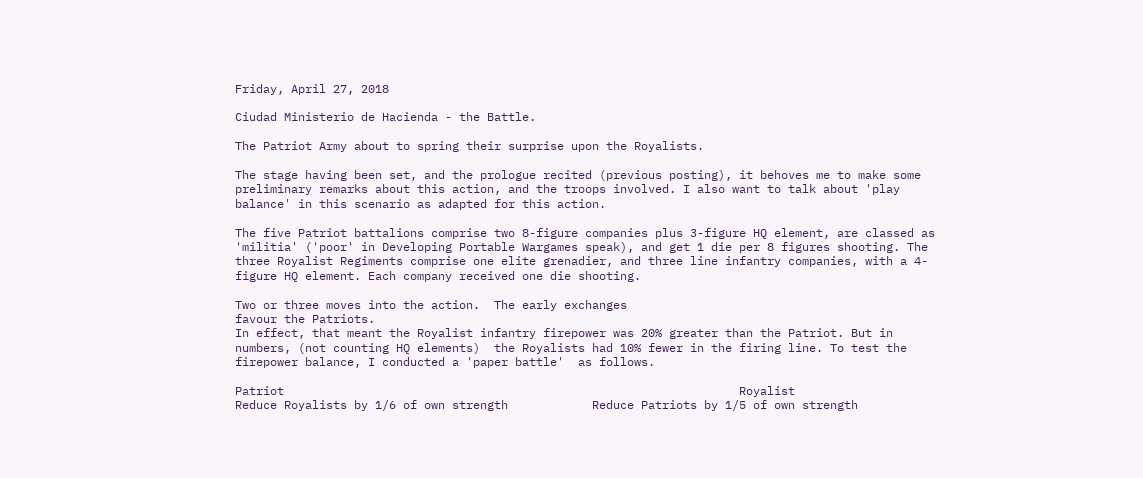Friday, April 27, 2018

Ciudad Ministerio de Hacienda - the Battle.

The Patriot Army about to spring their surprise upon the Royalists.

The stage having been set, and the prologue recited (previous posting), it behoves me to make some preliminary remarks about this action, and the troops involved. I also want to talk about 'play balance' in this scenario as adapted for this action.

The five Patriot battalions comprise two 8-figure companies plus 3-figure HQ element, are classed as 'militia' ('poor' in Developing Portable Wargames speak), and get 1 die per 8 figures shooting. The three Royalist Regiments comprise one elite grenadier, and three line infantry companies, with a 4-figure HQ element. Each company received one die shooting.

Two or three moves into the action.  The early exchanges
favour the Patriots.
In effect, that meant the Royalist infantry firepower was 20% greater than the Patriot. But in numbers, (not counting HQ elements)  the Royalists had 10% fewer in the firing line. To test the firepower balance, I conducted a 'paper battle'  as follows.

Patriot                                                                 Royalist
Reduce Royalists by 1/6 of own strength            Reduce Patriots by 1/5 of own strength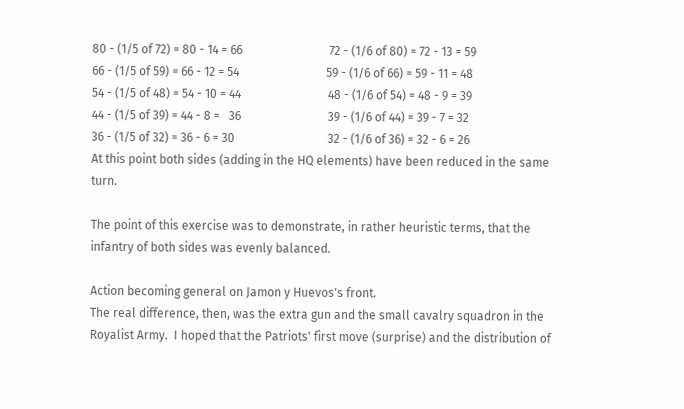80 - (1/5 of 72) = 80 - 14 = 66                             72 - (1/6 of 80) = 72 - 13 = 59
66 - (1/5 of 59) = 66 - 12 = 54                             59 - (1/6 of 66) = 59 - 11 = 48
54 - (1/5 of 48) = 54 - 10 = 44                             48 - (1/6 of 54) = 48 - 9 = 39
44 - (1/5 of 39) = 44 - 8 =   36                             39 - (1/6 of 44) = 39 - 7 = 32
36 - (1/5 of 32) = 36 - 6 = 30                               32 - (1/6 of 36) = 32 - 6 = 26
At this point both sides (adding in the HQ elements) have been reduced in the same turn.

The point of this exercise was to demonstrate, in rather heuristic terms, that the infantry of both sides was evenly balanced.

Action becoming general on Jamon y Huevos's front.
The real difference, then, was the extra gun and the small cavalry squadron in the Royalist Army.  I hoped that the Patriots' first move (surprise) and the distribution of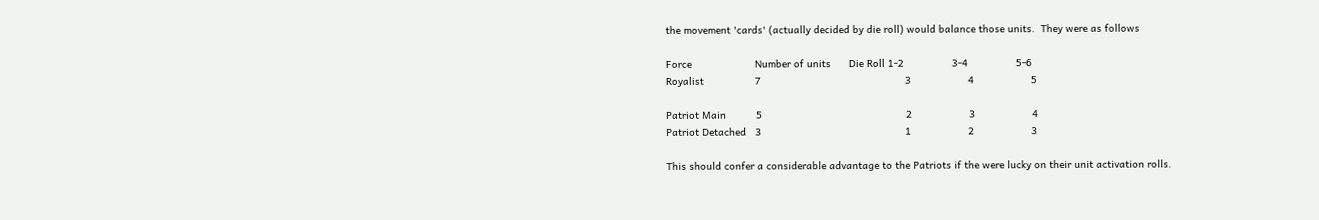the movement 'cards' (actually decided by die roll) would balance those units.  They were as follows

Force                     Number of units      Die Roll 1-2                3-4                5-6
Royalist                 7                                                3                   4                   5

Patriot Main          5                                                2                   3                   4
Patriot Detached   3                                                1                   2                   3

This should confer a considerable advantage to the Patriots if the were lucky on their unit activation rolls.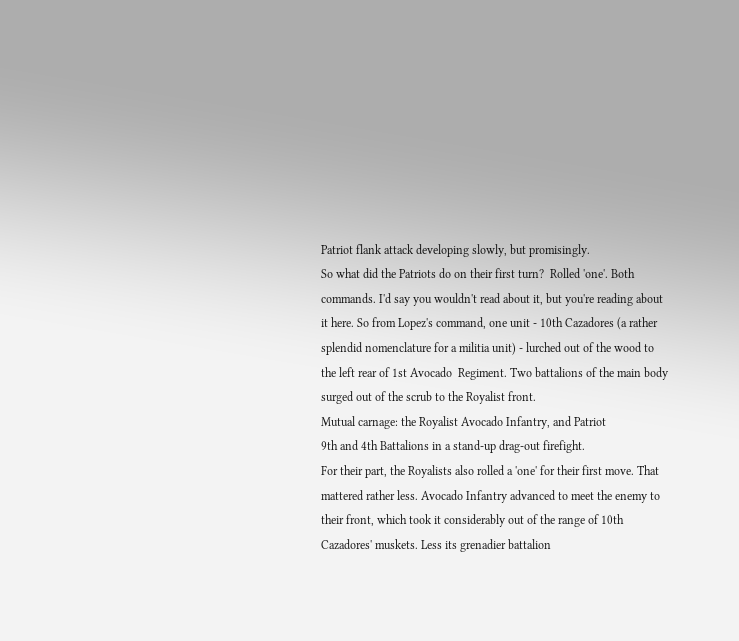Patriot flank attack developing slowly, but promisingly.
So what did the Patriots do on their first turn?  Rolled 'one'. Both commands. I'd say you wouldn't read about it, but you're reading about it here. So from Lopez's command, one unit - 10th Cazadores (a rather splendid nomenclature for a militia unit) - lurched out of the wood to the left rear of 1st Avocado  Regiment. Two battalions of the main body surged out of the scrub to the Royalist front.
Mutual carnage: the Royalist Avocado Infantry, and Patriot
9th and 4th Battalions in a stand-up drag-out firefight.
For their part, the Royalists also rolled a 'one' for their first move. That mattered rather less. Avocado Infantry advanced to meet the enemy to their front, which took it considerably out of the range of 10th Cazadores' muskets. Less its grenadier battalion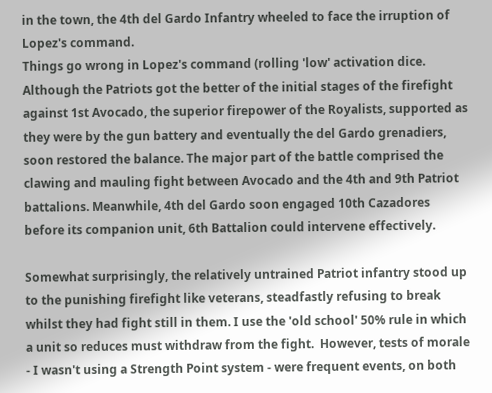in the town, the 4th del Gardo Infantry wheeled to face the irruption of Lopez's command.
Things go wrong in Lopez's command (rolling 'low' activation dice.
Although the Patriots got the better of the initial stages of the firefight against 1st Avocado, the superior firepower of the Royalists, supported as they were by the gun battery and eventually the del Gardo grenadiers, soon restored the balance. The major part of the battle comprised the clawing and mauling fight between Avocado and the 4th and 9th Patriot battalions. Meanwhile, 4th del Gardo soon engaged 10th Cazadores before its companion unit, 6th Battalion could intervene effectively.

Somewhat surprisingly, the relatively untrained Patriot infantry stood up to the punishing firefight like veterans, steadfastly refusing to break whilst they had fight still in them. I use the 'old school' 50% rule in which a unit so reduces must withdraw from the fight.  However, tests of morale - I wasn't using a Strength Point system - were frequent events, on both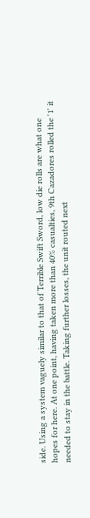side. Using a system vaguely similar to that of Terrible Swift Sword, low die rolls are what one hopes for here. At one point, having taken more than 40% casualties, 9th Cazadores rolled the '1' it needed to stay in the battle. Taking further losses, the unit routed next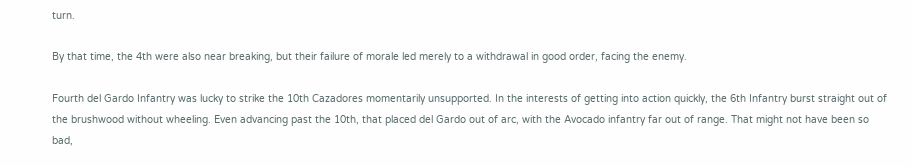turn.

By that time, the 4th were also near breaking, but their failure of morale led merely to a withdrawal in good order, facing the enemy.

Fourth del Gardo Infantry was lucky to strike the 10th Cazadores momentarily unsupported. In the interests of getting into action quickly, the 6th Infantry burst straight out of the brushwood without wheeling. Even advancing past the 10th, that placed del Gardo out of arc, with the Avocado infantry far out of range. That might not have been so bad,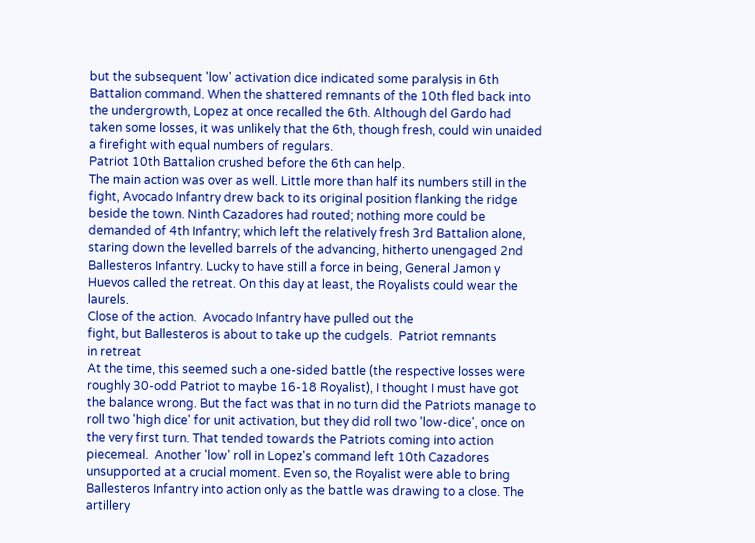but the subsequent 'low' activation dice indicated some paralysis in 6th Battalion command. When the shattered remnants of the 10th fled back into the undergrowth, Lopez at once recalled the 6th. Although del Gardo had taken some losses, it was unlikely that the 6th, though fresh, could win unaided a firefight with equal numbers of regulars.
Patriot 10th Battalion crushed before the 6th can help.
The main action was over as well. Little more than half its numbers still in the fight, Avocado Infantry drew back to its original position flanking the ridge beside the town. Ninth Cazadores had routed; nothing more could be demanded of 4th Infantry; which left the relatively fresh 3rd Battalion alone, staring down the levelled barrels of the advancing, hitherto unengaged 2nd Ballesteros Infantry. Lucky to have still a force in being, General Jamon y Huevos called the retreat. On this day at least, the Royalists could wear the laurels.
Close of the action.  Avocado Infantry have pulled out the
fight, but Ballesteros is about to take up the cudgels.  Patriot remnants
in retreat
At the time, this seemed such a one-sided battle (the respective losses were roughly 30-odd Patriot to maybe 16-18 Royalist), I thought I must have got the balance wrong. But the fact was that in no turn did the Patriots manage to roll two 'high dice' for unit activation, but they did roll two 'low-dice', once on the very first turn. That tended towards the Patriots coming into action piecemeal.  Another 'low' roll in Lopez's command left 10th Cazadores unsupported at a crucial moment. Even so, the Royalist were able to bring Ballesteros Infantry into action only as the battle was drawing to a close. The artillery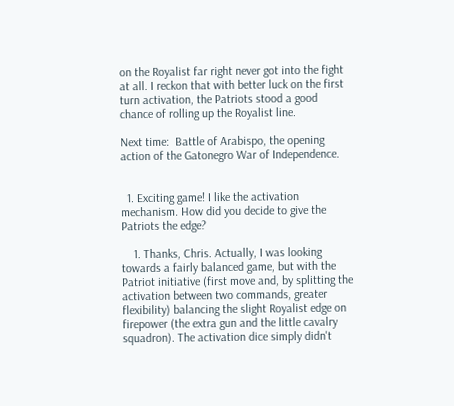on the Royalist far right never got into the fight at all. I reckon that with better luck on the first turn activation, the Patriots stood a good chance of rolling up the Royalist line.

Next time:  Battle of Arabispo, the opening action of the Gatonegro War of Independence.


  1. Exciting game! I like the activation mechanism. How did you decide to give the Patriots the edge?

    1. Thanks, Chris. Actually, I was looking towards a fairly balanced game, but with the Patriot initiative (first move and, by splitting the activation between two commands, greater flexibility) balancing the slight Royalist edge on firepower (the extra gun and the little cavalry squadron). The activation dice simply didn't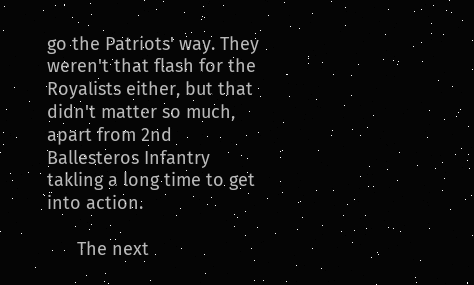go the Patriots' way. They weren't that flash for the Royalists either, but that didn't matter so much, apart from 2nd Ballesteros Infantry takling a long time to get into action.

      The next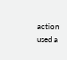action used a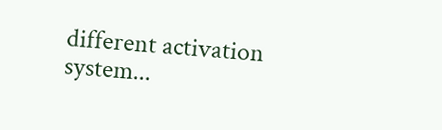different activation system...